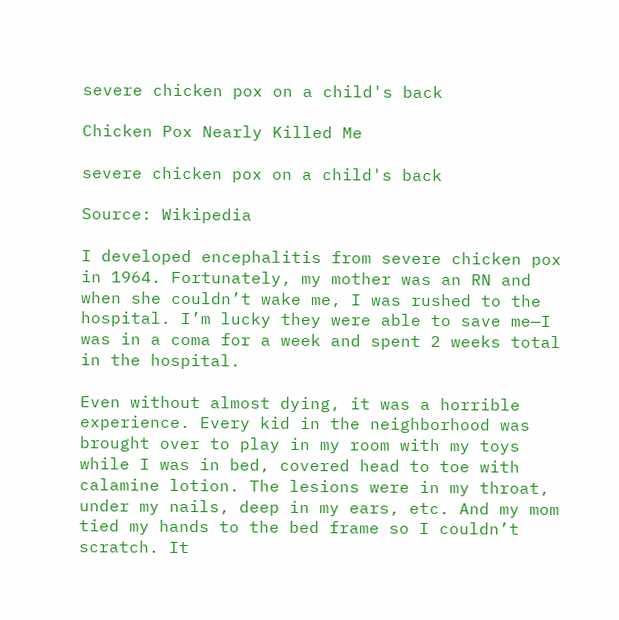severe chicken pox on a child's back

Chicken Pox Nearly Killed Me

severe chicken pox on a child's back

Source: Wikipedia

I developed encephalitis from severe chicken pox in 1964. Fortunately, my mother was an RN and when she couldn’t wake me, I was rushed to the hospital. I’m lucky they were able to save me—I was in a coma for a week and spent 2 weeks total in the hospital.

Even without almost dying, it was a horrible experience. Every kid in the neighborhood was brought over to play in my room with my toys while I was in bed, covered head to toe with calamine lotion. The lesions were in my throat, under my nails, deep in my ears, etc. And my mom tied my hands to the bed frame so I couldn’t scratch. It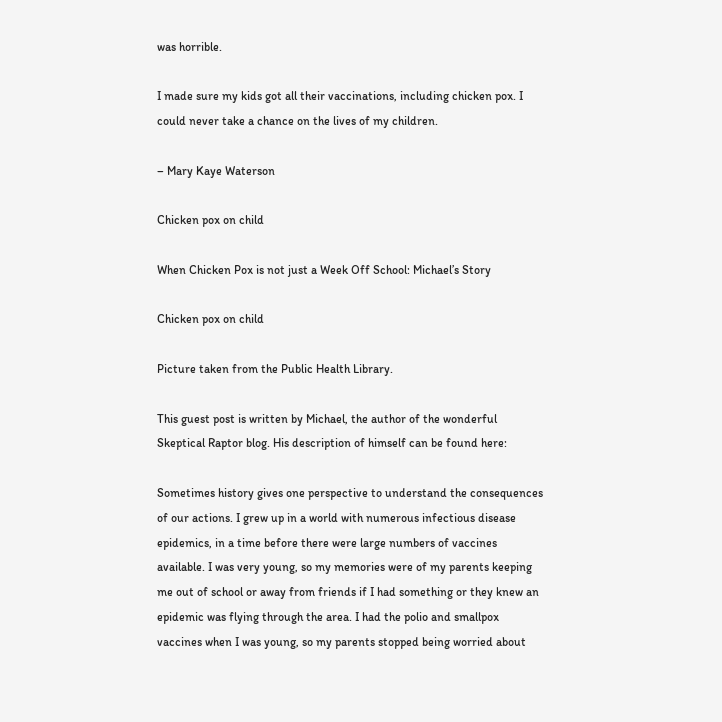was horrible.

I made sure my kids got all their vaccinations, including chicken pox. I could never take a chance on the lives of my children.

– Mary Kaye Waterson

Chicken pox on child

When Chicken Pox is not just a Week Off School: Michael’s Story

Chicken pox on child

Picture taken from the Public Health Library.

This guest post is written by Michael, the author of the wonderful Skeptical Raptor blog. His description of himself can be found here:

Sometimes history gives one perspective to understand the consequences of our actions. I grew up in a world with numerous infectious disease epidemics, in a time before there were large numbers of vaccines available. I was very young, so my memories were of my parents keeping me out of school or away from friends if I had something or they knew an epidemic was flying through the area. I had the polio and smallpox vaccines when I was young, so my parents stopped being worried about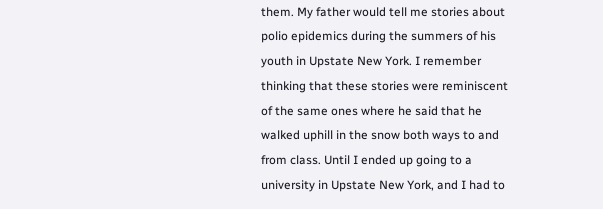them. My father would tell me stories about polio epidemics during the summers of his youth in Upstate New York. I remember thinking that these stories were reminiscent of the same ones where he said that he walked uphill in the snow both ways to and from class. Until I ended up going to a university in Upstate New York, and I had to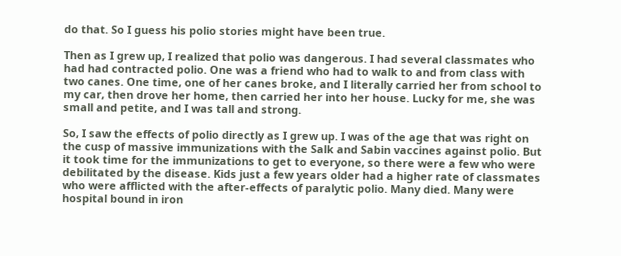do that. So I guess his polio stories might have been true.

Then as I grew up, I realized that polio was dangerous. I had several classmates who had had contracted polio. One was a friend who had to walk to and from class with two canes. One time, one of her canes broke, and I literally carried her from school to my car, then drove her home, then carried her into her house. Lucky for me, she was small and petite, and I was tall and strong.

So, I saw the effects of polio directly as I grew up. I was of the age that was right on the cusp of massive immunizations with the Salk and Sabin vaccines against polio. But it took time for the immunizations to get to everyone, so there were a few who were debilitated by the disease. Kids just a few years older had a higher rate of classmates who were afflicted with the after-effects of paralytic polio. Many died. Many were hospital bound in iron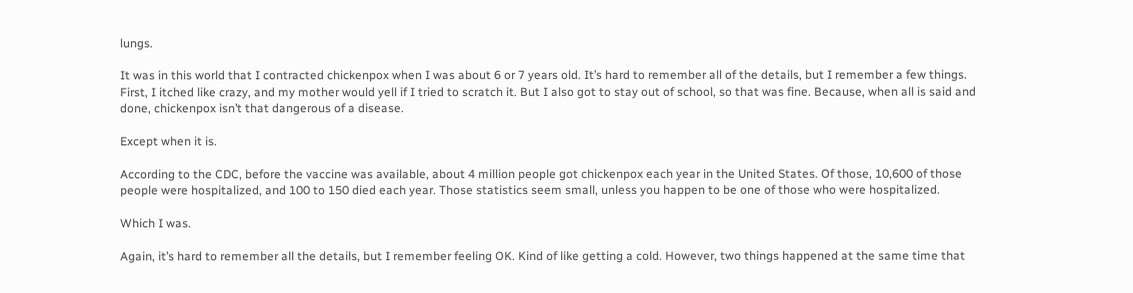lungs.

It was in this world that I contracted chickenpox when I was about 6 or 7 years old. It’s hard to remember all of the details, but I remember a few things. First, I itched like crazy, and my mother would yell if I tried to scratch it. But I also got to stay out of school, so that was fine. Because, when all is said and done, chickenpox isn’t that dangerous of a disease.

Except when it is.

According to the CDC, before the vaccine was available, about 4 million people got chickenpox each year in the United States. Of those, 10,600 of those people were hospitalized, and 100 to 150 died each year. Those statistics seem small, unless you happen to be one of those who were hospitalized.

Which I was.

Again, it’s hard to remember all the details, but I remember feeling OK. Kind of like getting a cold. However, two things happened at the same time that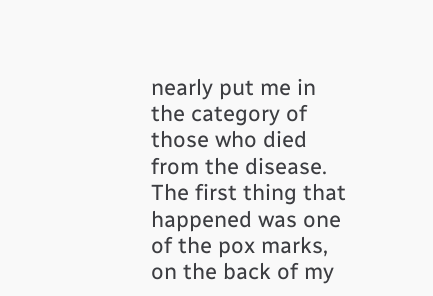nearly put me in the category of those who died from the disease. The first thing that happened was one of the pox marks, on the back of my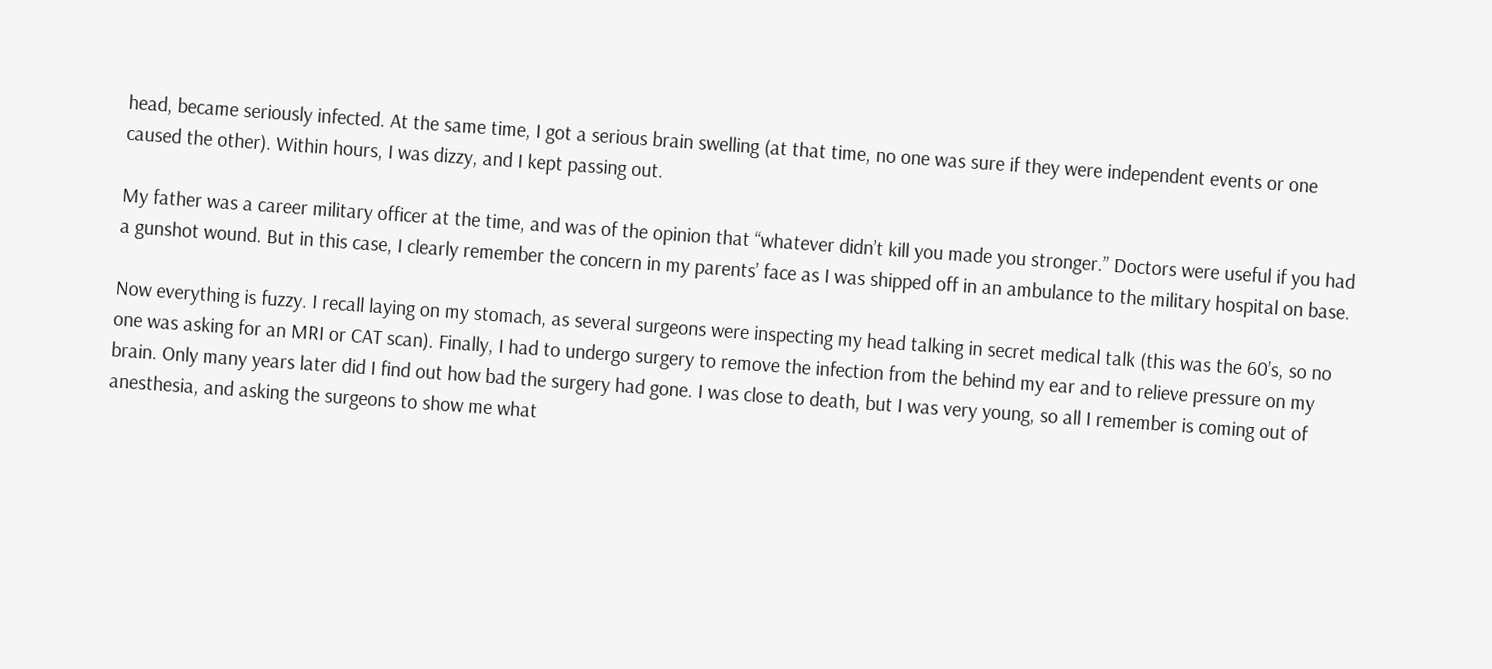head, became seriously infected. At the same time, I got a serious brain swelling (at that time, no one was sure if they were independent events or one caused the other). Within hours, I was dizzy, and I kept passing out.

My father was a career military officer at the time, and was of the opinion that “whatever didn’t kill you made you stronger.” Doctors were useful if you had a gunshot wound. But in this case, I clearly remember the concern in my parents’ face as I was shipped off in an ambulance to the military hospital on base.

Now everything is fuzzy. I recall laying on my stomach, as several surgeons were inspecting my head talking in secret medical talk (this was the 60’s, so no one was asking for an MRI or CAT scan). Finally, I had to undergo surgery to remove the infection from the behind my ear and to relieve pressure on my brain. Only many years later did I find out how bad the surgery had gone. I was close to death, but I was very young, so all I remember is coming out of anesthesia, and asking the surgeons to show me what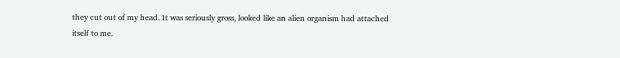they cut out of my head. It was seriously gross, looked like an alien organism had attached itself to me.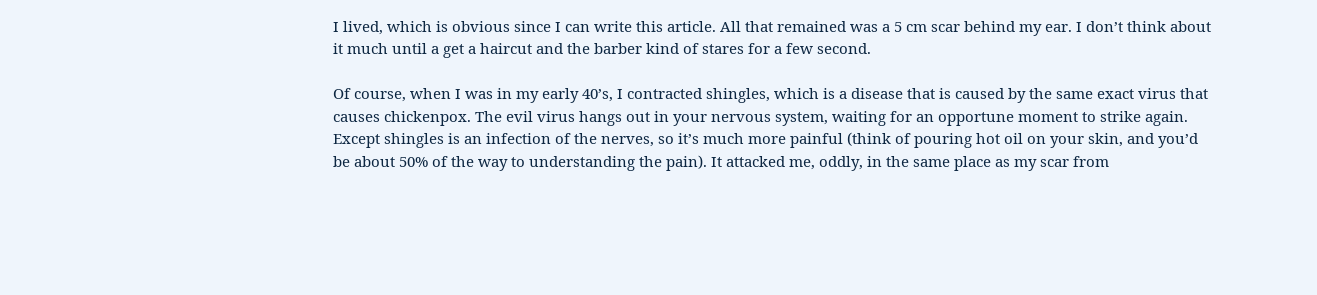I lived, which is obvious since I can write this article. All that remained was a 5 cm scar behind my ear. I don’t think about it much until a get a haircut and the barber kind of stares for a few second.

Of course, when I was in my early 40’s, I contracted shingles, which is a disease that is caused by the same exact virus that causes chickenpox. The evil virus hangs out in your nervous system, waiting for an opportune moment to strike again. Except shingles is an infection of the nerves, so it’s much more painful (think of pouring hot oil on your skin, and you’d be about 50% of the way to understanding the pain). It attacked me, oddly, in the same place as my scar from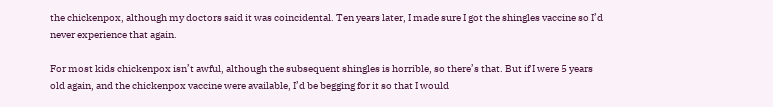the chickenpox, although my doctors said it was coincidental. Ten years later, I made sure I got the shingles vaccine so I’d never experience that again.

For most kids chickenpox isn’t awful, although the subsequent shingles is horrible, so there’s that. But if I were 5 years old again, and the chickenpox vaccine were available, I’d be begging for it so that I would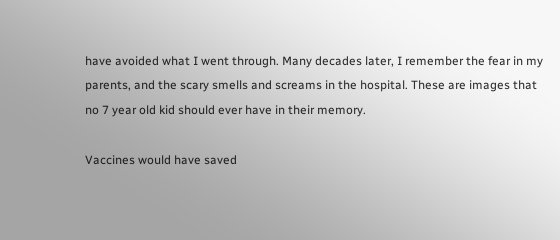have avoided what I went through. Many decades later, I remember the fear in my parents, and the scary smells and screams in the hospital. These are images that no 7 year old kid should ever have in their memory.

Vaccines would have saved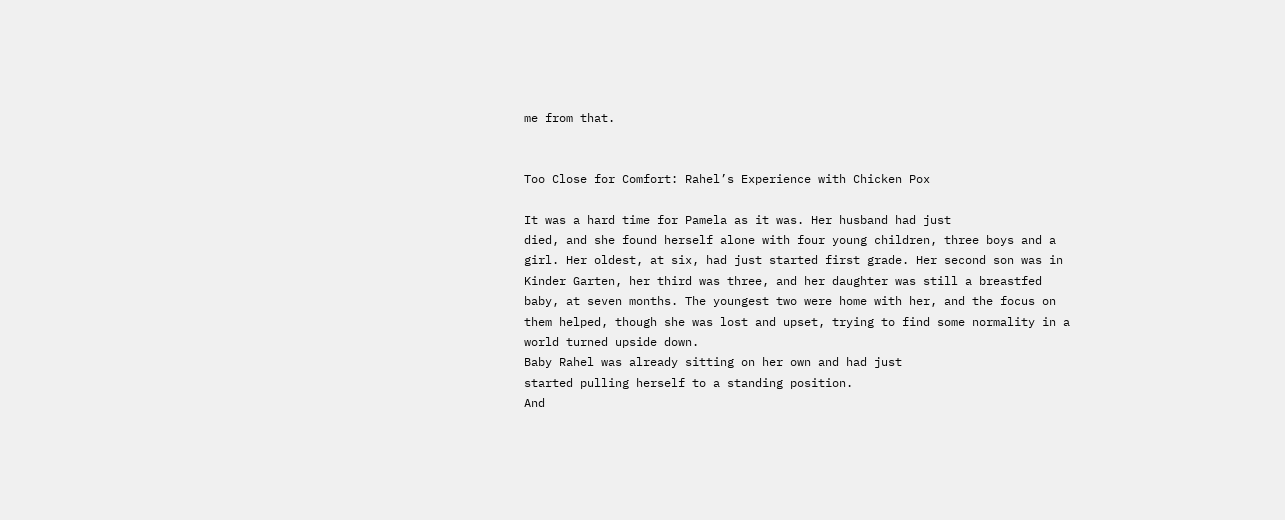me from that.


Too Close for Comfort: Rahel’s Experience with Chicken Pox

It was a hard time for Pamela as it was. Her husband had just
died, and she found herself alone with four young children, three boys and a
girl. Her oldest, at six, had just started first grade. Her second son was in
Kinder Garten, her third was three, and her daughter was still a breastfed
baby, at seven months. The youngest two were home with her, and the focus on
them helped, though she was lost and upset, trying to find some normality in a
world turned upside down.
Baby Rahel was already sitting on her own and had just
started pulling herself to a standing position.
And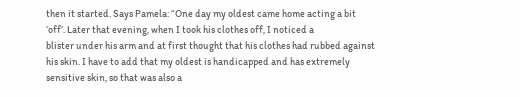then it started. Says Pamela: “One day my oldest came home acting a bit
‘off’. Later that evening, when I took his clothes off, I noticed a
blister under his arm and at first thought that his clothes had rubbed against
his skin. I have to add that my oldest is handicapped and has extremely
sensitive skin, so that was also a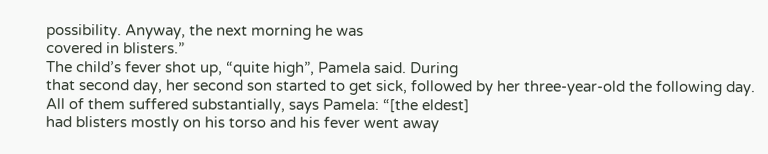possibility. Anyway, the next morning he was
covered in blisters.”
The child’s fever shot up, “quite high”, Pamela said. During
that second day, her second son started to get sick, followed by her three-year-old the following day.
All of them suffered substantially, says Pamela: “[the eldest]
had blisters mostly on his torso and his fever went away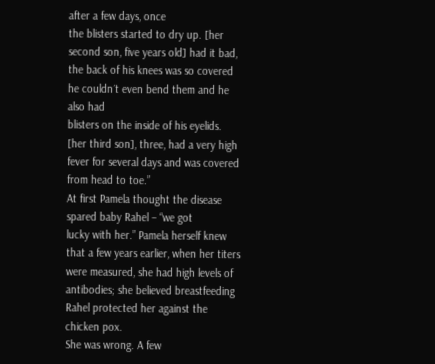after a few days, once
the blisters started to dry up. [her second son, five years old] had it bad,
the back of his knees was so covered he couldn´t even bend them and he also had
blisters on the inside of his eyelids. [her third son], three, had a very high
fever for several days and was covered from head to toe.”
At first Pamela thought the disease spared baby Rahel – “we got
lucky with her.” Pamela herself knew that a few years earlier, when her titers
were measured, she had high levels of antibodies; she believed breastfeeding
Rahel protected her against the chicken pox.
She was wrong. A few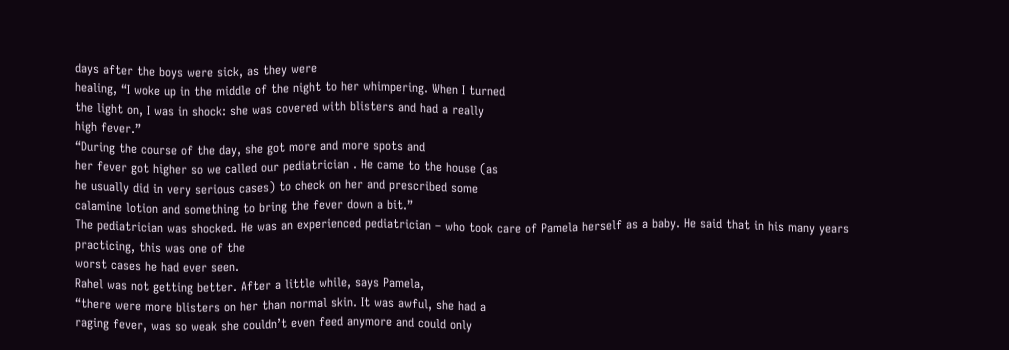days after the boys were sick, as they were
healing, “I woke up in the middle of the night to her whimpering. When I turned
the light on, I was in shock: she was covered with blisters and had a really
high fever.”
“During the course of the day, she got more and more spots and
her fever got higher so we called our pediatrician . He came to the house (as
he usually did in very serious cases) to check on her and prescribed some
calamine lotion and something to bring the fever down a bit.”
The pediatrician was shocked. He was an experienced pediatrician – who took care of Pamela herself as a baby. He said that in his many years practicing, this was one of the
worst cases he had ever seen.
Rahel was not getting better. After a little while, says Pamela,
“there were more blisters on her than normal skin. It was awful, she had a
raging fever, was so weak she couldn’t even feed anymore and could only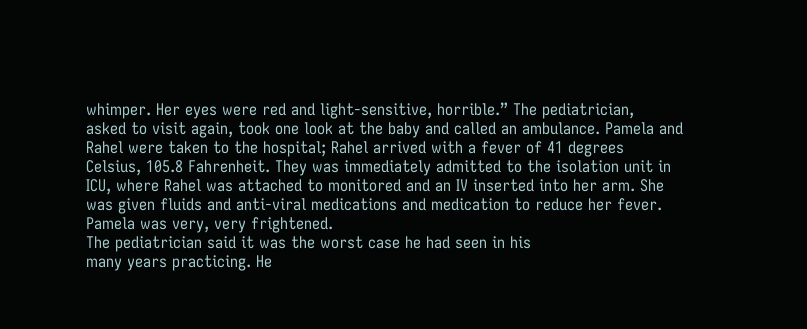whimper. Her eyes were red and light-sensitive, horrible.” The pediatrician,
asked to visit again, took one look at the baby and called an ambulance. Pamela and
Rahel were taken to the hospital; Rahel arrived with a fever of 41 degrees
Celsius, 105.8 Fahrenheit. They was immediately admitted to the isolation unit in
ICU, where Rahel was attached to monitored and an IV inserted into her arm. She
was given fluids and anti-viral medications and medication to reduce her fever.
Pamela was very, very frightened.
The pediatrician said it was the worst case he had seen in his
many years practicing. He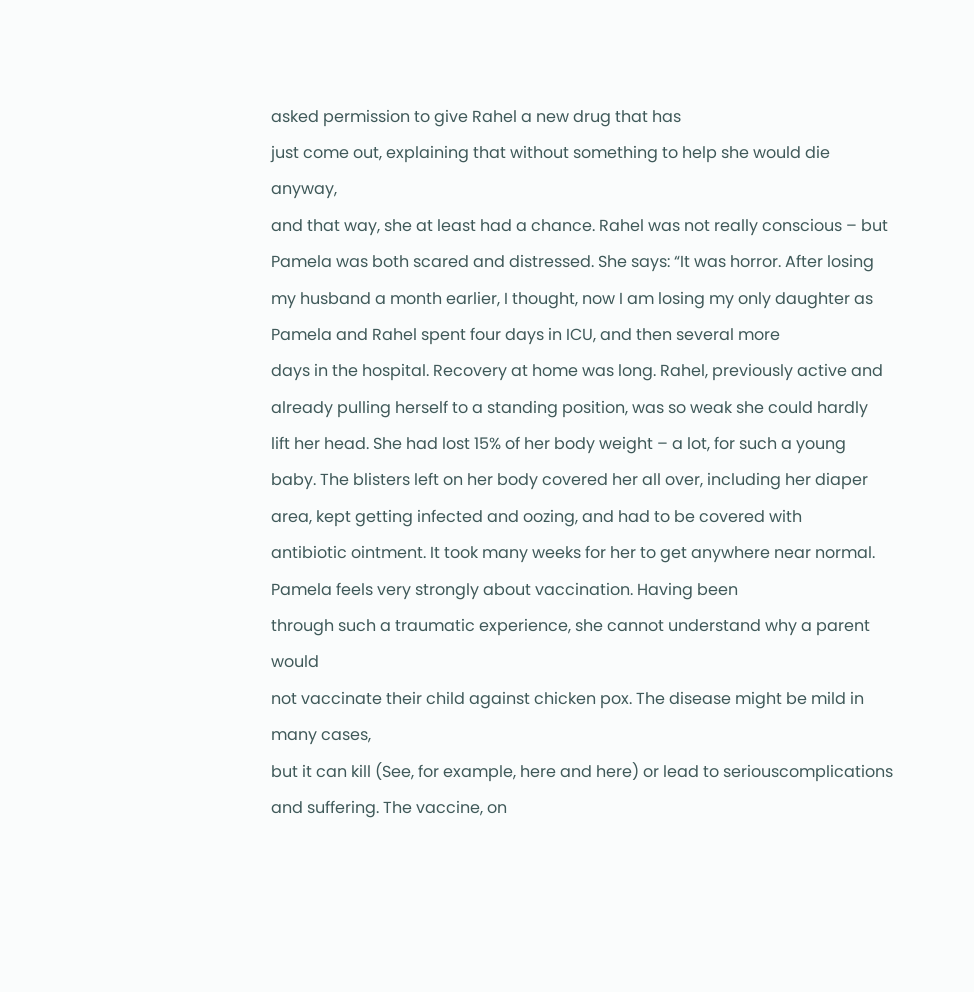asked permission to give Rahel a new drug that has
just come out, explaining that without something to help she would die anyway,
and that way, she at least had a chance. Rahel was not really conscious – but
Pamela was both scared and distressed. She says: “It was horror. After losing
my husband a month earlier, I thought, now I am losing my only daughter as
Pamela and Rahel spent four days in ICU, and then several more
days in the hospital. Recovery at home was long. Rahel, previously active and
already pulling herself to a standing position, was so weak she could hardly
lift her head. She had lost 15% of her body weight – a lot, for such a young
baby. The blisters left on her body covered her all over, including her diaper
area, kept getting infected and oozing, and had to be covered with
antibiotic ointment. It took many weeks for her to get anywhere near normal.
Pamela feels very strongly about vaccination. Having been
through such a traumatic experience, she cannot understand why a parent would
not vaccinate their child against chicken pox. The disease might be mild in many cases,
but it can kill (See, for example, here and here) or lead to seriouscomplications and suffering. The vaccine, on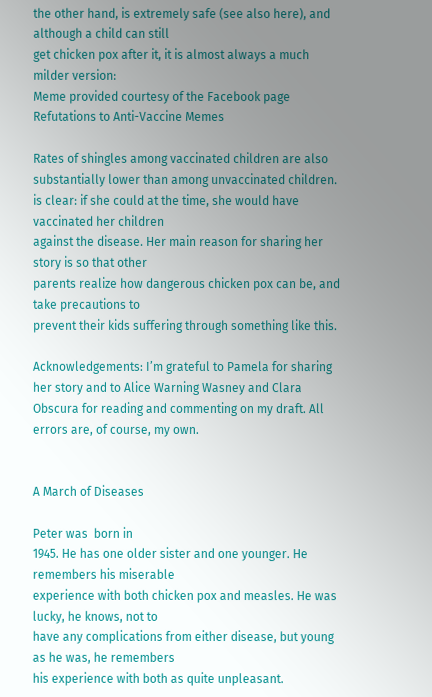the other hand, is extremely safe (see also here), and although a child can still
get chicken pox after it, it is almost always a much milder version:
Meme provided courtesy of the Facebook page Refutations to Anti-Vaccine Memes

Rates of shingles among vaccinated children are also
substantially lower than among unvaccinated children.
is clear: if she could at the time, she would have vaccinated her children
against the disease. Her main reason for sharing her story is so that other
parents realize how dangerous chicken pox can be, and take precautions to
prevent their kids suffering through something like this.

Acknowledgements: I’m grateful to Pamela for sharing her story and to Alice Warning Wasney and Clara Obscura for reading and commenting on my draft. All errors are, of course, my own.


A March of Diseases

Peter was  born in
1945. He has one older sister and one younger. He remembers his miserable
experience with both chicken pox and measles. He was lucky, he knows, not to
have any complications from either disease, but young as he was, he remembers
his experience with both as quite unpleasant.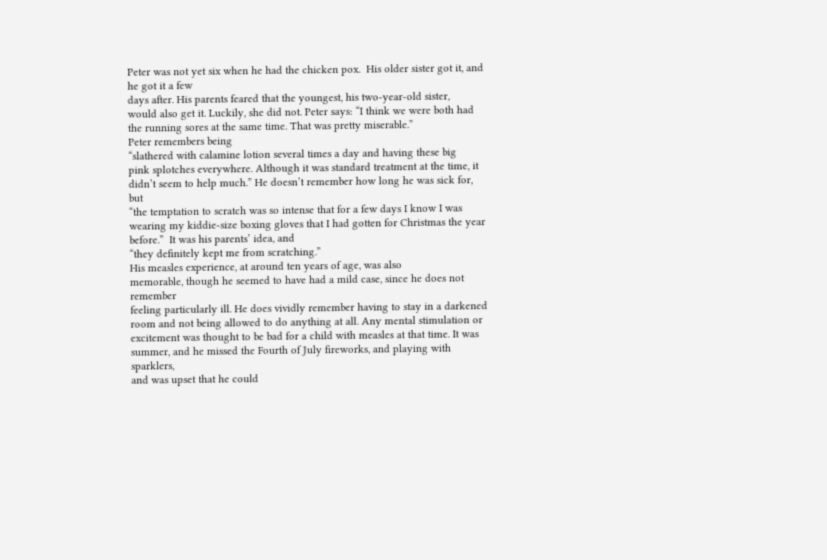Peter was not yet six when he had the chicken pox.  His older sister got it, and he got it a few
days after. His parents feared that the youngest, his two-year-old sister,
would also get it. Luckily, she did not. Peter says: “I think we were both had
the running sores at the same time. That was pretty miserable.”
Peter remembers being
“slathered with calamine lotion several times a day and having these big
pink splotches everywhere. Although it was standard treatment at the time, it
didn’t seem to help much.” He doesn’t remember how long he was sick for, but
“the temptation to scratch was so intense that for a few days I know I was
wearing my kiddie-size boxing gloves that I had gotten for Christmas the year
before.”  It was his parents’ idea, and
“they definitely kept me from scratching.”
His measles experience, at around ten years of age, was also
memorable, though he seemed to have had a mild case, since he does not remember
feeling particularly ill. He does vividly remember having to stay in a darkened
room and not being allowed to do anything at all. Any mental stimulation or
excitement was thought to be bad for a child with measles at that time. It was
summer, and he missed the Fourth of July fireworks, and playing with sparklers,
and was upset that he could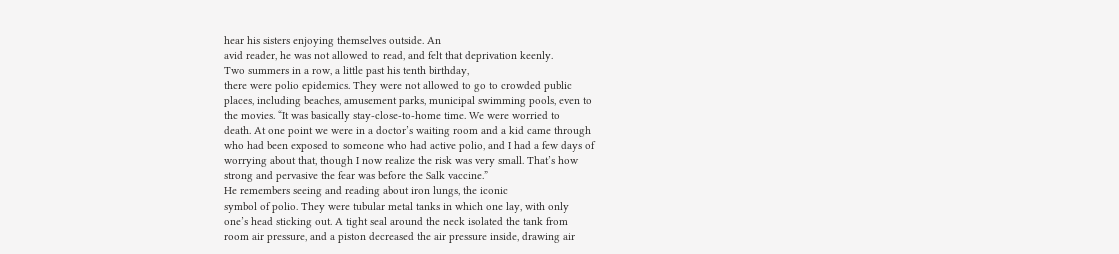hear his sisters enjoying themselves outside. An
avid reader, he was not allowed to read, and felt that deprivation keenly.
Two summers in a row, a little past his tenth birthday,
there were polio epidemics. They were not allowed to go to crowded public
places, including beaches, amusement parks, municipal swimming pools, even to
the movies. “It was basically stay-close-to-home time. We were worried to
death. At one point we were in a doctor’s waiting room and a kid came through
who had been exposed to someone who had active polio, and I had a few days of
worrying about that, though I now realize the risk was very small. That’s how
strong and pervasive the fear was before the Salk vaccine.”
He remembers seeing and reading about iron lungs, the iconic
symbol of polio. They were tubular metal tanks in which one lay, with only
one’s head sticking out. A tight seal around the neck isolated the tank from
room air pressure, and a piston decreased the air pressure inside, drawing air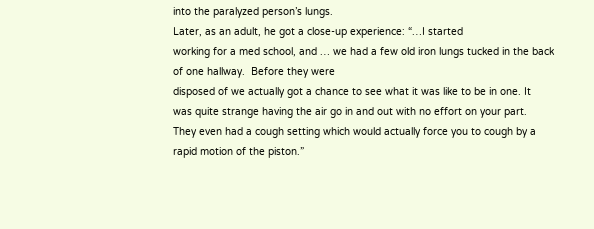into the paralyzed person’s lungs.
Later, as an adult, he got a close-up experience: “…I started
working for a med school, and … we had a few old iron lungs tucked in the back
of one hallway.  Before they were
disposed of we actually got a chance to see what it was like to be in one. It
was quite strange having the air go in and out with no effort on your part.
They even had a cough setting which would actually force you to cough by a rapid motion of the piston.”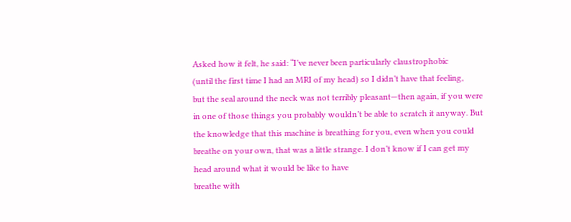Asked how it felt, he said: “I’ve never been particularly claustrophobic
(until the first time I had an MRI of my head) so I didn’t have that feeling,
but the seal around the neck was not terribly pleasant—then again, if you were
in one of those things you probably wouldn’t be able to scratch it anyway. But
the knowledge that this machine is breathing for you, even when you could
breathe on your own, that was a little strange. I don’t know if I can get my
head around what it would be like to have
breathe with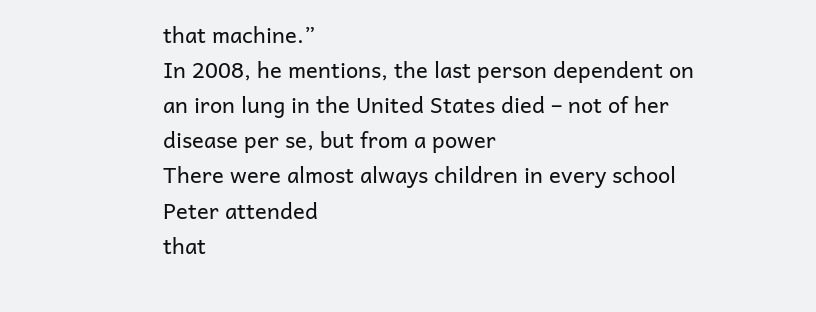that machine.”
In 2008, he mentions, the last person dependent on an iron lung in the United States died – not of her disease per se, but from a power
There were almost always children in every school Peter attended
that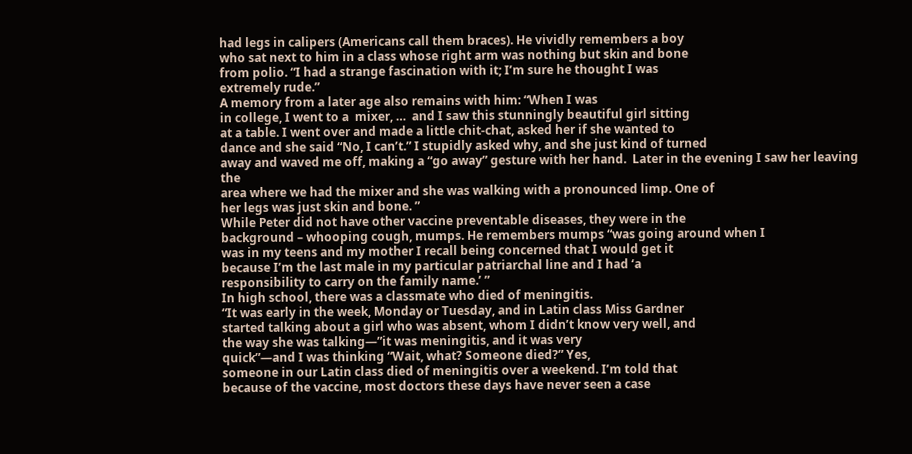had legs in calipers (Americans call them braces). He vividly remembers a boy
who sat next to him in a class whose right arm was nothing but skin and bone
from polio. “I had a strange fascination with it; I’m sure he thought I was
extremely rude.”
A memory from a later age also remains with him: “When I was
in college, I went to a  mixer, …  and I saw this stunningly beautiful girl sitting
at a table. I went over and made a little chit-chat, asked her if she wanted to
dance and she said “No, I can’t.” I stupidly asked why, and she just kind of turned
away and waved me off, making a “go away” gesture with her hand.  Later in the evening I saw her leaving the
area where we had the mixer and she was walking with a pronounced limp. One of
her legs was just skin and bone. ”
While Peter did not have other vaccine preventable diseases, they were in the
background – whooping cough, mumps. He remembers mumps “was going around when I
was in my teens and my mother I recall being concerned that I would get it
because I’m the last male in my particular patriarchal line and I had ‘a
responsibility to carry on the family name.’ ”
In high school, there was a classmate who died of meningitis.
“It was early in the week, Monday or Tuesday, and in Latin class Miss Gardner
started talking about a girl who was absent, whom I didn’t know very well, and
the way she was talking—”it was meningitis, and it was very
quick”—and I was thinking “Wait, what? Someone died?” Yes,
someone in our Latin class died of meningitis over a weekend. I’m told that
because of the vaccine, most doctors these days have never seen a case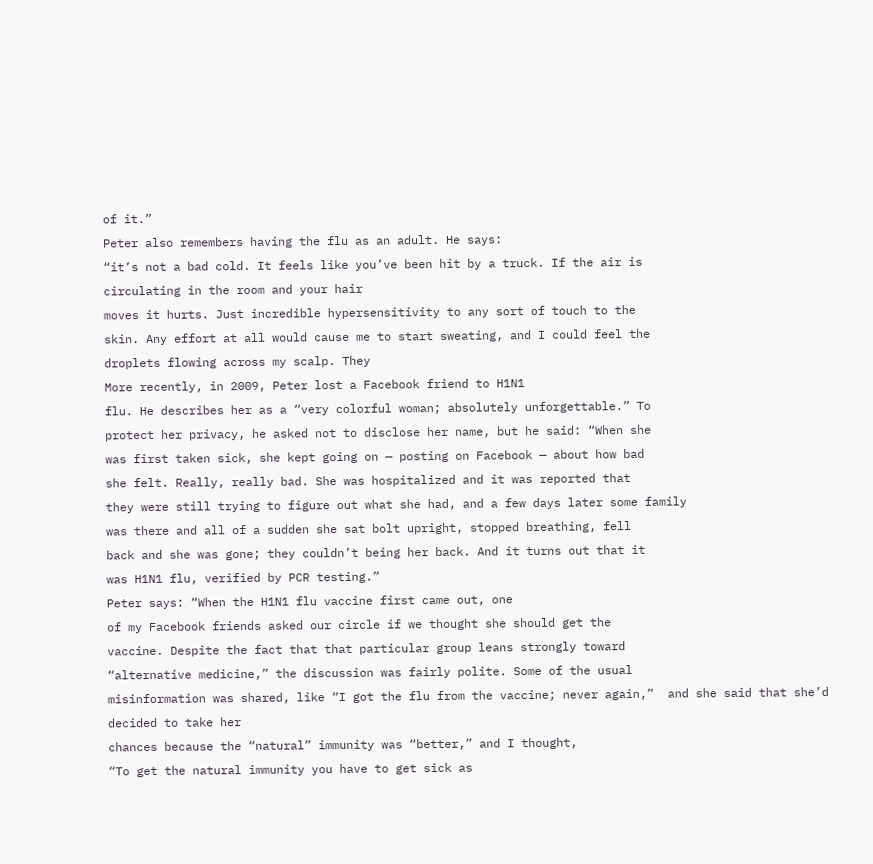of it.”
Peter also remembers having the flu as an adult. He says:
“it’s not a bad cold. It feels like you’ve been hit by a truck. If the air is
circulating in the room and your hair
moves it hurts. Just incredible hypersensitivity to any sort of touch to the
skin. Any effort at all would cause me to start sweating, and I could feel the
droplets flowing across my scalp. They
More recently, in 2009, Peter lost a Facebook friend to H1N1
flu. He describes her as a “very colorful woman; absolutely unforgettable.” To
protect her privacy, he asked not to disclose her name, but he said: “When she
was first taken sick, she kept going on — posting on Facebook — about how bad
she felt. Really, really bad. She was hospitalized and it was reported that
they were still trying to figure out what she had, and a few days later some family
was there and all of a sudden she sat bolt upright, stopped breathing, fell
back and she was gone; they couldn’t being her back. And it turns out that it
was H1N1 flu, verified by PCR testing.”
Peter says: “When the H1N1 flu vaccine first came out, one
of my Facebook friends asked our circle if we thought she should get the
vaccine. Despite the fact that that particular group leans strongly toward
“alternative medicine,” the discussion was fairly polite. Some of the usual
misinformation was shared, like “I got the flu from the vaccine; never again,”  and she said that she’d decided to take her
chances because the “natural” immunity was “better,” and I thought,
“To get the natural immunity you have to get sick as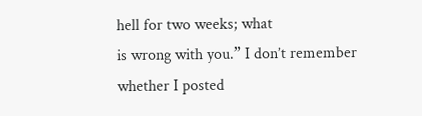hell for two weeks; what
is wrong with you.” I don’t remember
whether I posted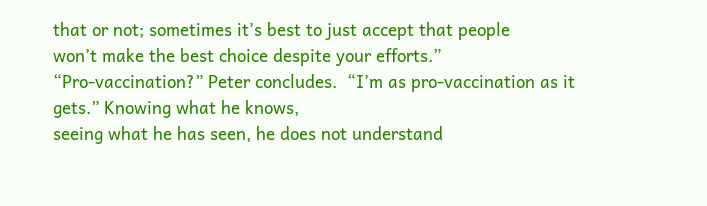that or not; sometimes it’s best to just accept that people
won’t make the best choice despite your efforts.”
“Pro-vaccination?” Peter concludes.  “I’m as pro-vaccination as it gets.” Knowing what he knows,
seeing what he has seen, he does not understand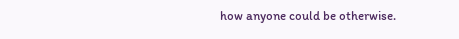how anyone could be otherwise.